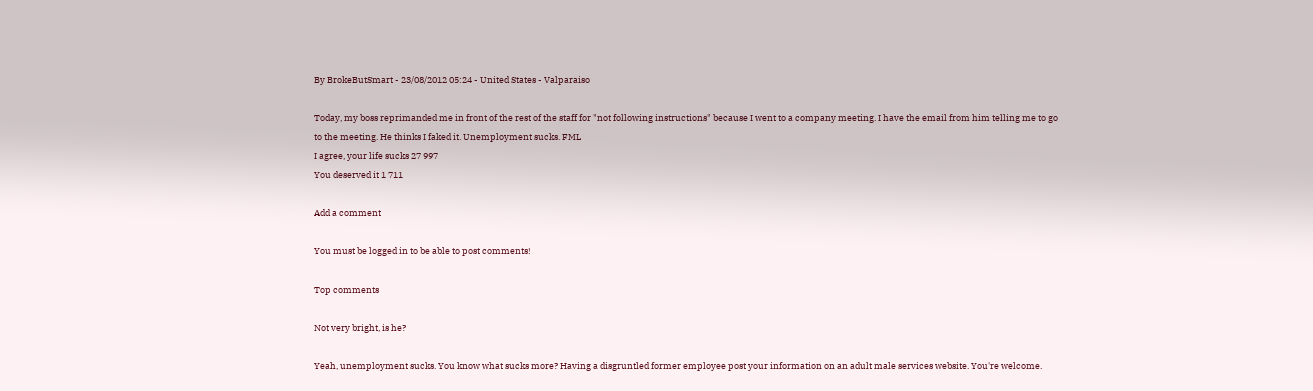By BrokeButSmart - 23/08/2012 05:24 - United States - Valparaiso

Today, my boss reprimanded me in front of the rest of the staff for "not following instructions" because I went to a company meeting. I have the email from him telling me to go to the meeting. He thinks I faked it. Unemployment sucks. FML
I agree, your life sucks 27 997
You deserved it 1 711

Add a comment

You must be logged in to be able to post comments!

Top comments

Not very bright, is he?

Yeah, unemployment sucks. You know what sucks more? Having a disgruntled former employee post your information on an adult male services website. You're welcome.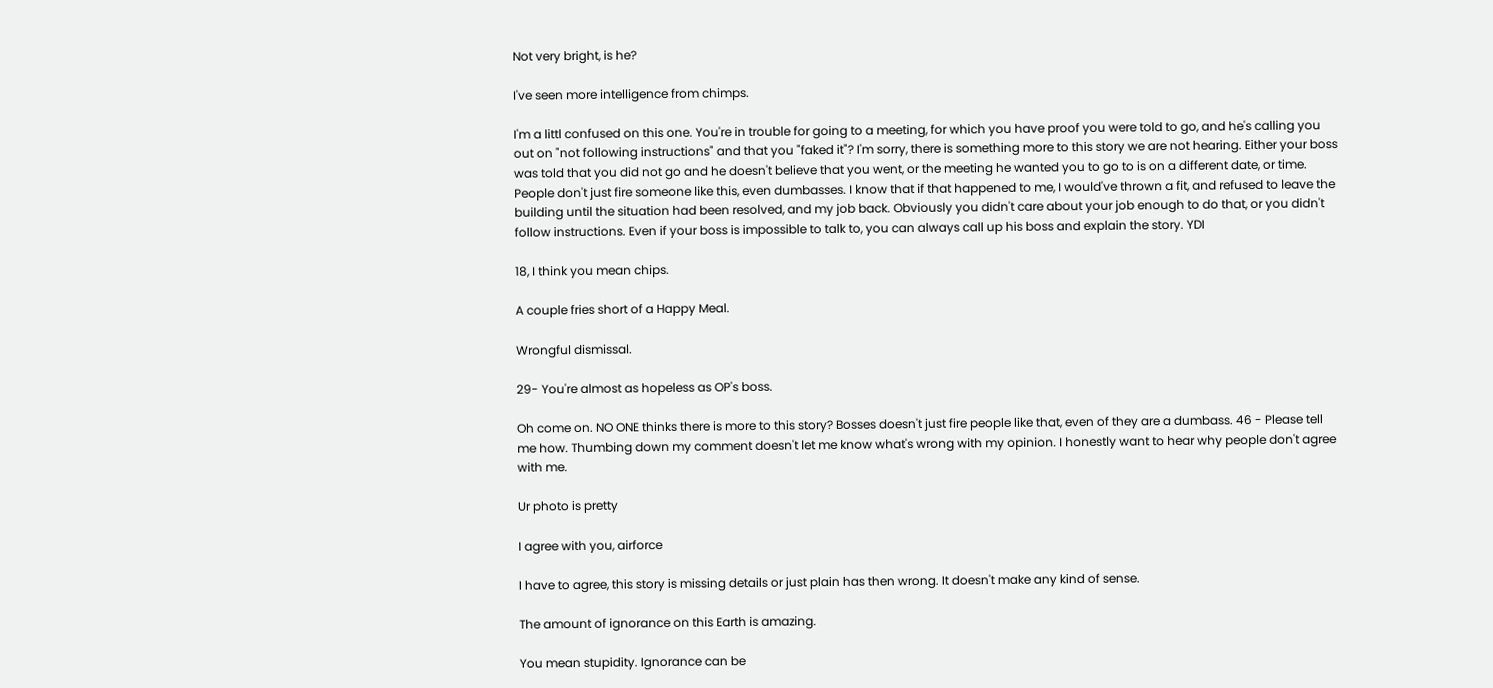Not very bright, is he?

I've seen more intelligence from chimps.

I'm a littl confused on this one. You're in trouble for going to a meeting, for which you have proof you were told to go, and he's calling you out on "not following instructions" and that you "faked it"? I'm sorry, there is something more to this story we are not hearing. Either your boss was told that you did not go and he doesn't believe that you went, or the meeting he wanted you to go to is on a different date, or time. People don't just fire someone like this, even dumbasses. I know that if that happened to me, I would've thrown a fit, and refused to leave the building until the situation had been resolved, and my job back. Obviously you didn't care about your job enough to do that, or you didn't follow instructions. Even if your boss is impossible to talk to, you can always call up his boss and explain the story. YDI

18, I think you mean chips.

A couple fries short of a Happy Meal.

Wrongful dismissal.

29- You're almost as hopeless as OP's boss.

Oh come on. NO ONE thinks there is more to this story? Bosses doesn't just fire people like that, even of they are a dumbass. 46 - Please tell me how. Thumbing down my comment doesn't let me know what's wrong with my opinion. I honestly want to hear why people don't agree with me.

Ur photo is pretty

I agree with you, airforce

I have to agree, this story is missing details or just plain has then wrong. It doesn't make any kind of sense.

The amount of ignorance on this Earth is amazing.

You mean stupidity. Ignorance can be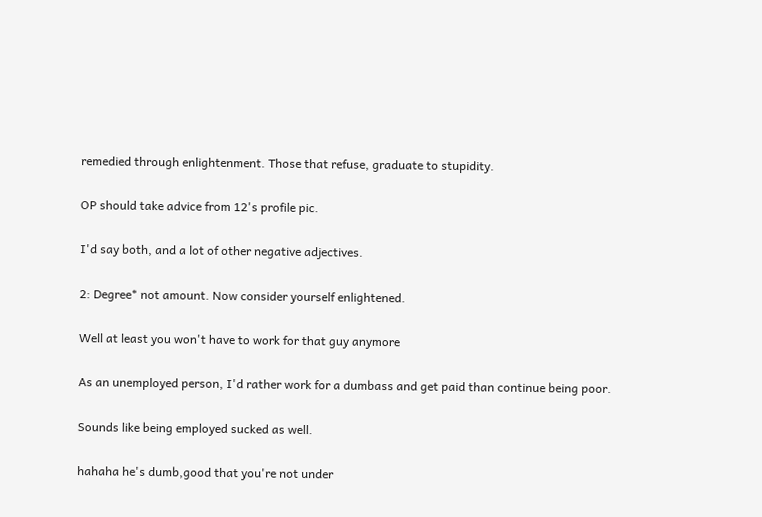remedied through enlightenment. Those that refuse, graduate to stupidity.

OP should take advice from 12's profile pic.

I'd say both, and a lot of other negative adjectives.

2: Degree* not amount. Now consider yourself enlightened.

Well at least you won't have to work for that guy anymore

As an unemployed person, I'd rather work for a dumbass and get paid than continue being poor.

Sounds like being employed sucked as well.

hahaha he's dumb,good that you're not under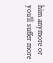him anymore or you'll suffer more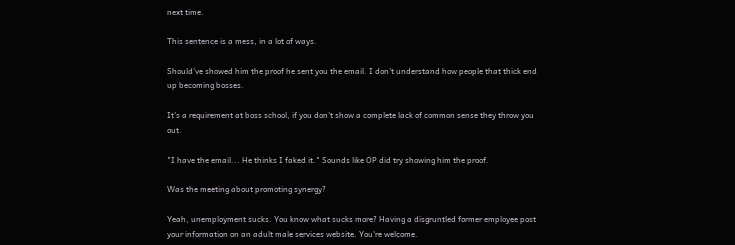next time.

This sentence is a mess, in a lot of ways.

Should've showed him the proof he sent you the email. I don't understand how people that thick end up becoming bosses.

It's a requirement at boss school, if you don't show a complete lack of common sense they throw you out.

"I have the email... He thinks I faked it." Sounds like OP did try showing him the proof.

Was the meeting about promoting synergy?

Yeah, unemployment sucks. You know what sucks more? Having a disgruntled former employee post your information on an adult male services website. You're welcome.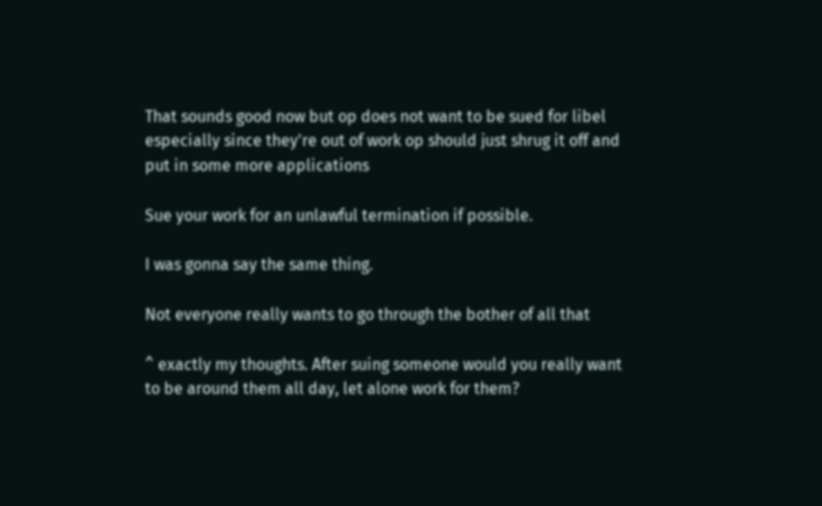That sounds good now but op does not want to be sued for libel especially since they're out of work op should just shrug it off and put in some more applications

Sue your work for an unlawful termination if possible.

I was gonna say the same thing.

Not everyone really wants to go through the bother of all that

^ exactly my thoughts. After suing someone would you really want to be around them all day, let alone work for them?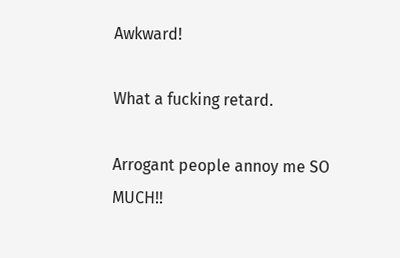Awkward!

What a fucking retard.

Arrogant people annoy me SO MUCH!!